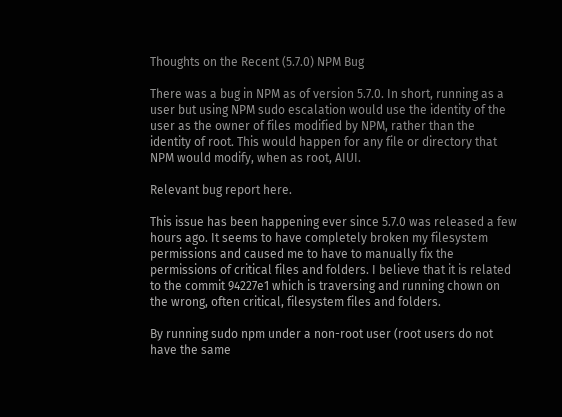Thoughts on the Recent (5.7.0) NPM Bug

There was a bug in NPM as of version 5.7.0. In short, running as a user but using NPM sudo escalation would use the identity of the user as the owner of files modified by NPM, rather than the identity of root. This would happen for any file or directory that NPM would modify, when as root, AIUI.

Relevant bug report here.

This issue has been happening ever since 5.7.0 was released a few hours ago. It seems to have completely broken my filesystem permissions and caused me to have to manually fix the permissions of critical files and folders. I believe that it is related to the commit 94227e1 which is traversing and running chown on the wrong, often critical, filesystem files and folders.

By running sudo npm under a non-root user (root users do not have the same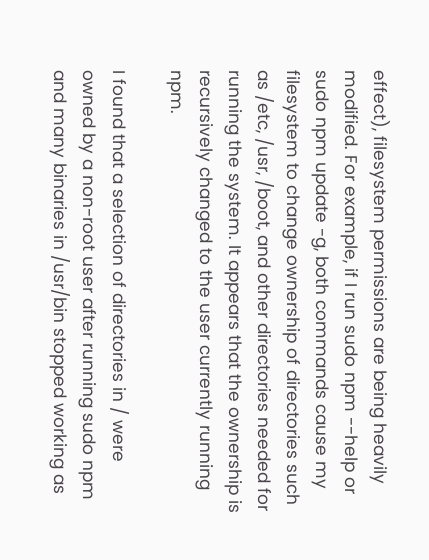effect), filesystem permissions are being heavily modified. For example, if I run sudo npm --help or sudo npm update -g, both commands cause my filesystem to change ownership of directories such as /etc, /usr, /boot, and other directories needed for running the system. It appears that the ownership is recursively changed to the user currently running npm.

I found that a selection of directories in / were owned by a non-root user after running sudo npm and many binaries in /usr/bin stopped working as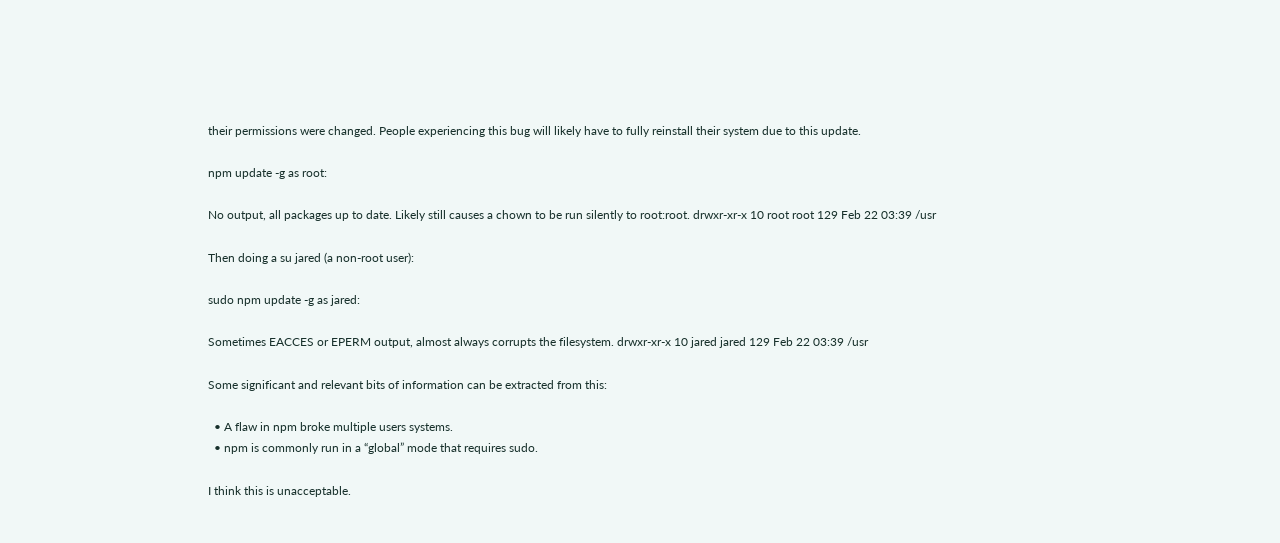their permissions were changed. People experiencing this bug will likely have to fully reinstall their system due to this update.

npm update -g as root:

No output, all packages up to date. Likely still causes a chown to be run silently to root:root. drwxr-xr-x 10 root root 129 Feb 22 03:39 /usr

Then doing a su jared (a non-root user):

sudo npm update -g as jared:

Sometimes EACCES or EPERM output, almost always corrupts the filesystem. drwxr-xr-x 10 jared jared 129 Feb 22 03:39 /usr

Some significant and relevant bits of information can be extracted from this:

  • A flaw in npm broke multiple users systems.
  • npm is commonly run in a “global” mode that requires sudo.

I think this is unacceptable.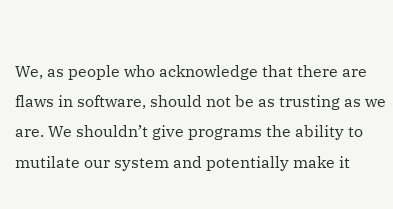We, as people who acknowledge that there are flaws in software, should not be as trusting as we are. We shouldn’t give programs the ability to mutilate our system and potentially make it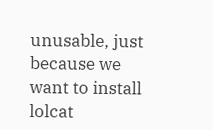unusable, just because we want to install lolcat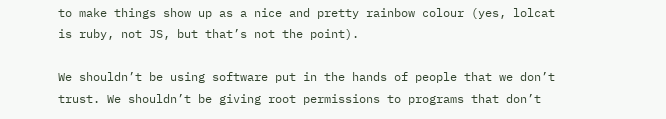to make things show up as a nice and pretty rainbow colour (yes, lolcat is ruby, not JS, but that’s not the point).

We shouldn’t be using software put in the hands of people that we don’t trust. We shouldn’t be giving root permissions to programs that don’t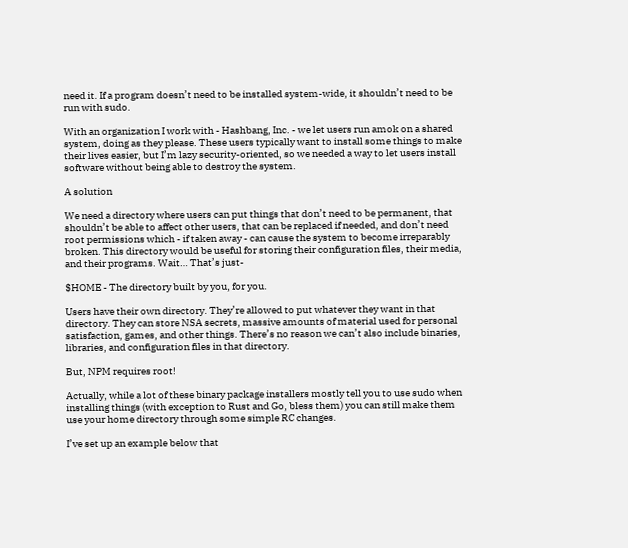need it. If a program doesn’t need to be installed system-wide, it shouldn’t need to be run with sudo.

With an organization I work with - Hashbang, Inc. - we let users run amok on a shared system, doing as they please. These users typically want to install some things to make their lives easier, but I’m lazy security-oriented, so we needed a way to let users install software without being able to destroy the system.

A solution

We need a directory where users can put things that don’t need to be permanent, that shouldn’t be able to affect other users, that can be replaced if needed, and don’t need root permissions which - if taken away - can cause the system to become irreparably broken. This directory would be useful for storing their configuration files, their media, and their programs. Wait… That’s just-

$HOME - The directory built by you, for you.

Users have their own directory. They’re allowed to put whatever they want in that directory. They can store NSA secrets, massive amounts of material used for personal satisfaction, games, and other things. There’s no reason we can’t also include binaries, libraries, and configuration files in that directory.

But, NPM requires root!

Actually, while a lot of these binary package installers mostly tell you to use sudo when installing things (with exception to Rust and Go, bless them) you can still make them use your home directory through some simple RC changes.

I’ve set up an example below that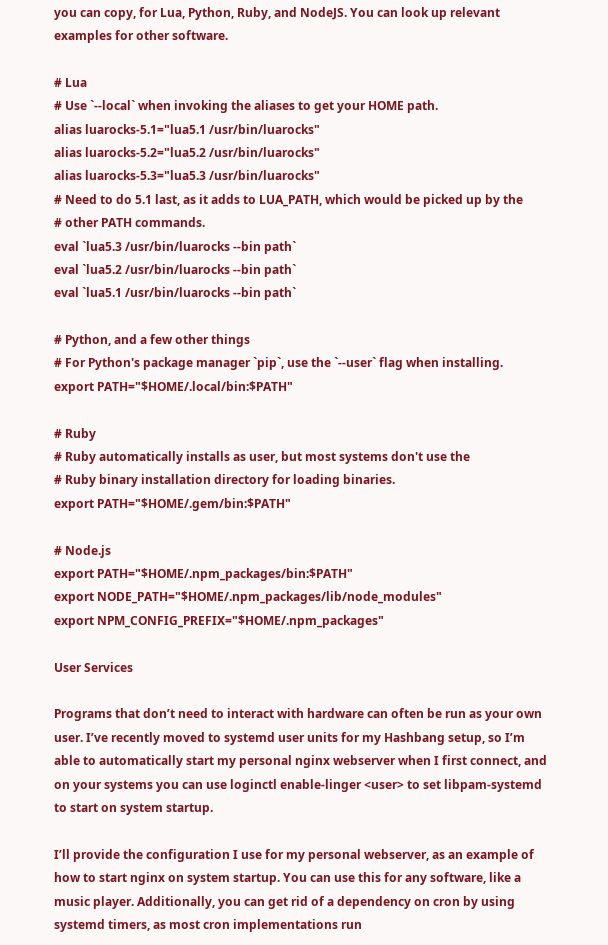you can copy, for Lua, Python, Ruby, and NodeJS. You can look up relevant examples for other software.

# Lua
# Use `--local` when invoking the aliases to get your HOME path.
alias luarocks-5.1="lua5.1 /usr/bin/luarocks"
alias luarocks-5.2="lua5.2 /usr/bin/luarocks"
alias luarocks-5.3="lua5.3 /usr/bin/luarocks"
# Need to do 5.1 last, as it adds to LUA_PATH, which would be picked up by the
# other PATH commands.
eval `lua5.3 /usr/bin/luarocks --bin path`
eval `lua5.2 /usr/bin/luarocks --bin path`
eval `lua5.1 /usr/bin/luarocks --bin path`

# Python, and a few other things
# For Python's package manager `pip`, use the `--user` flag when installing.
export PATH="$HOME/.local/bin:$PATH"

# Ruby
# Ruby automatically installs as user, but most systems don't use the
# Ruby binary installation directory for loading binaries.
export PATH="$HOME/.gem/bin:$PATH"

# Node.js
export PATH="$HOME/.npm_packages/bin:$PATH"
export NODE_PATH="$HOME/.npm_packages/lib/node_modules"
export NPM_CONFIG_PREFIX="$HOME/.npm_packages"

User Services

Programs that don’t need to interact with hardware can often be run as your own user. I’ve recently moved to systemd user units for my Hashbang setup, so I’m able to automatically start my personal nginx webserver when I first connect, and on your systems you can use loginctl enable-linger <user> to set libpam-systemd to start on system startup.

I’ll provide the configuration I use for my personal webserver, as an example of how to start nginx on system startup. You can use this for any software, like a music player. Additionally, you can get rid of a dependency on cron by using systemd timers, as most cron implementations run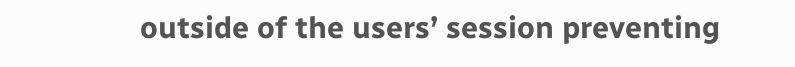outside of the users’ session preventing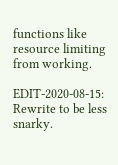functions like resource limiting from working.

EDIT-2020-08-15: Rewrite to be less snarky.